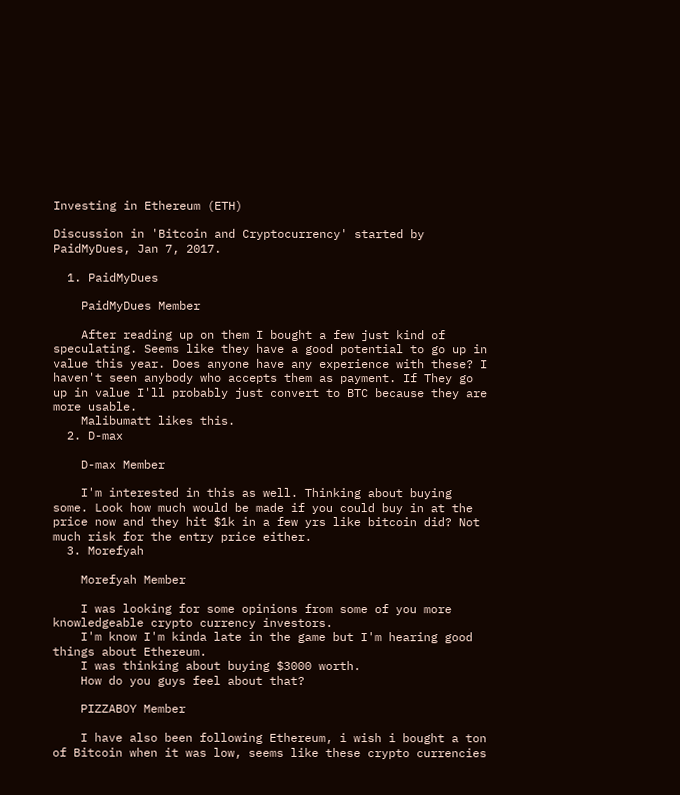Investing in Ethereum (ETH)

Discussion in 'Bitcoin and Cryptocurrency' started by PaidMyDues, Jan 7, 2017.

  1. PaidMyDues

    PaidMyDues Member

    After reading up on them I bought a few just kind of speculating. Seems like they have a good potential to go up in value this year. Does anyone have any experience with these? I haven't seen anybody who accepts them as payment. If They go up in value I'll probably just convert to BTC because they are more usable.
    Malibumatt likes this.
  2. D-max

    D-max Member

    I'm interested in this as well. Thinking about buying some. Look how much would be made if you could buy in at the price now and they hit $1k in a few yrs like bitcoin did? Not much risk for the entry price either.
  3. Morefyah

    Morefyah Member

    I was looking for some opinions from some of you more knowledgeable crypto currency investors.
    I'm know I'm kinda late in the game but I'm hearing good things about Ethereum.
    I was thinking about buying $3000 worth.
    How do you guys feel about that?

    PIZZABOY Member

    I have also been following Ethereum, i wish i bought a ton of Bitcoin when it was low, seems like these crypto currencies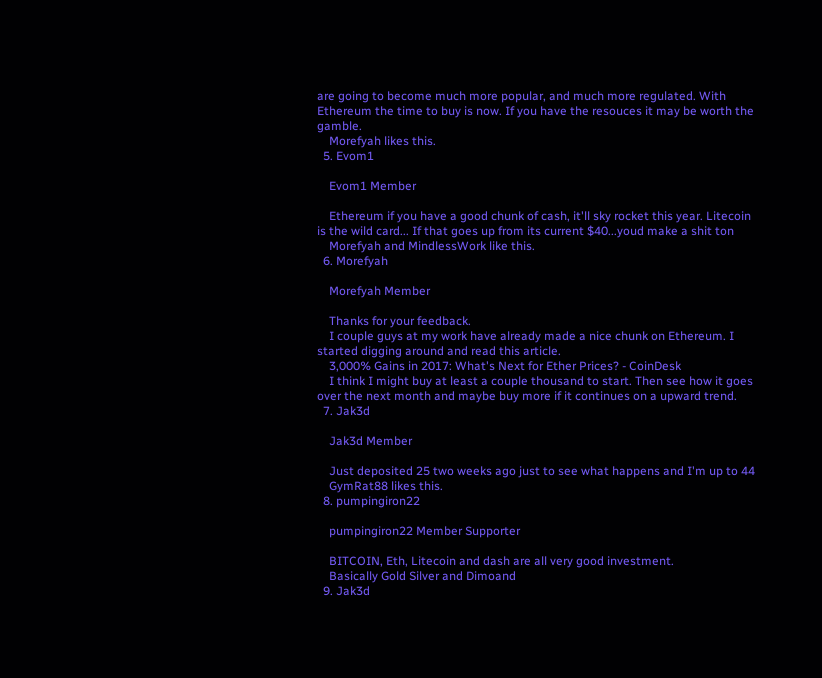are going to become much more popular, and much more regulated. With Ethereum the time to buy is now. If you have the resouces it may be worth the gamble.
    Morefyah likes this.
  5. Evom1

    Evom1 Member

    Ethereum if you have a good chunk of cash, it'll sky rocket this year. Litecoin is the wild card... If that goes up from its current $40...youd make a shit ton
    Morefyah and MindlessWork like this.
  6. Morefyah

    Morefyah Member

    Thanks for your feedback.
    I couple guys at my work have already made a nice chunk on Ethereum. I started digging around and read this article.
    3,000% Gains in 2017: What's Next for Ether Prices? - CoinDesk
    I think I might buy at least a couple thousand to start. Then see how it goes over the next month and maybe buy more if it continues on a upward trend.
  7. Jak3d

    Jak3d Member

    Just deposited 25 two weeks ago just to see what happens and I'm up to 44
    GymRat88 likes this.
  8. pumpingiron22

    pumpingiron22 Member Supporter

    BITCOIN, Eth, Litecoin and dash are all very good investment.
    Basically Gold Silver and Dimoand
  9. Jak3d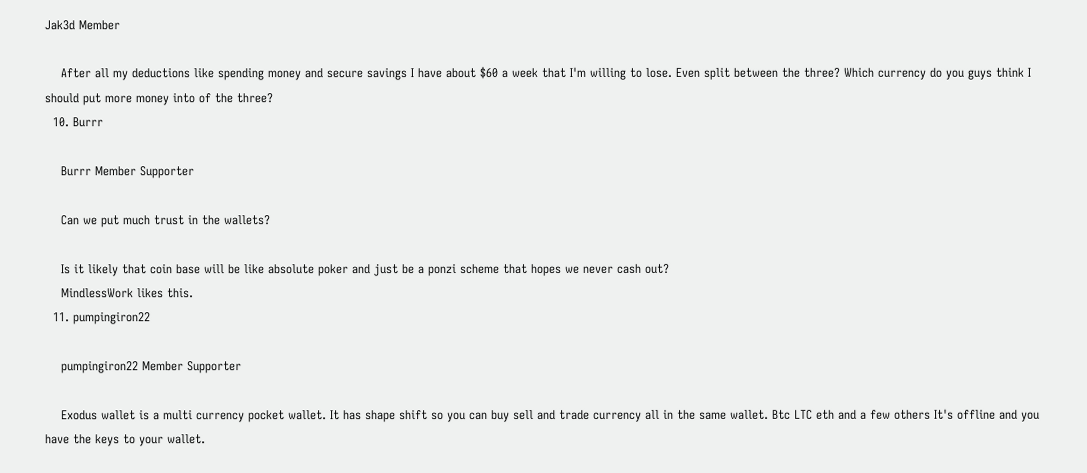Jak3d Member

    After all my deductions like spending money and secure savings I have about $60 a week that I'm willing to lose. Even split between the three? Which currency do you guys think I should put more money into of the three?
  10. Burrr

    Burrr Member Supporter

    Can we put much trust in the wallets?

    Is it likely that coin base will be like absolute poker and just be a ponzi scheme that hopes we never cash out?
    MindlessWork likes this.
  11. pumpingiron22

    pumpingiron22 Member Supporter

    Exodus wallet is a multi currency pocket wallet. It has shape shift so you can buy sell and trade currency all in the same wallet. Btc LTC eth and a few others It's offline and you have the keys to your wallet.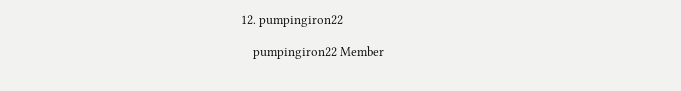12. pumpingiron22

    pumpingiron22 Member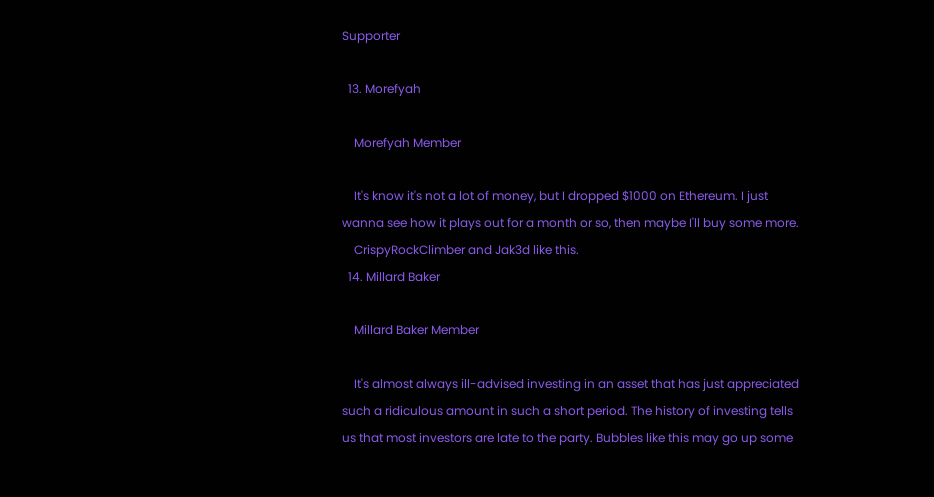Supporter

  13. Morefyah

    Morefyah Member

    It's know it's not a lot of money, but I dropped $1000 on Ethereum. I just wanna see how it plays out for a month or so, then maybe I'll buy some more.
    CrispyRockClimber and Jak3d like this.
  14. Millard Baker

    Millard Baker Member

    It's almost always ill-advised investing in an asset that has just appreciated such a ridiculous amount in such a short period. The history of investing tells us that most investors are late to the party. Bubbles like this may go up some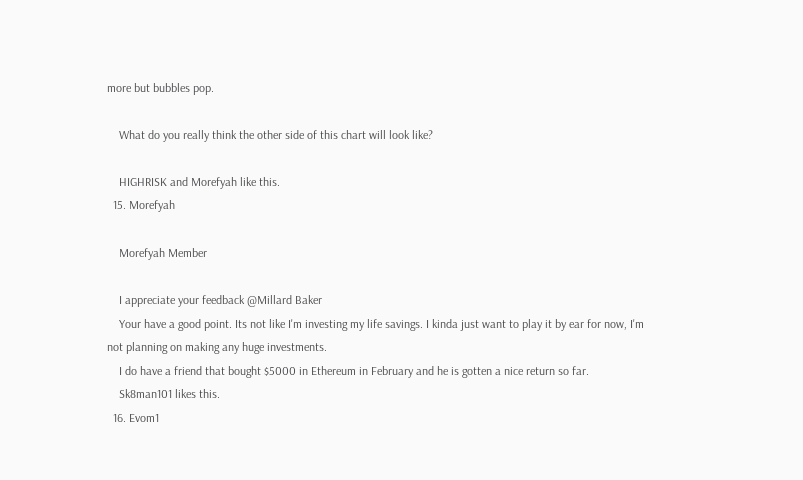more but bubbles pop.

    What do you really think the other side of this chart will look like?

    HIGHRISK and Morefyah like this.
  15. Morefyah

    Morefyah Member

    I appreciate your feedback @Millard Baker
    Your have a good point. Its not like I'm investing my life savings. I kinda just want to play it by ear for now, I'm not planning on making any huge investments.
    I do have a friend that bought $5000 in Ethereum in February and he is gotten a nice return so far.
    Sk8man101 likes this.
  16. Evom1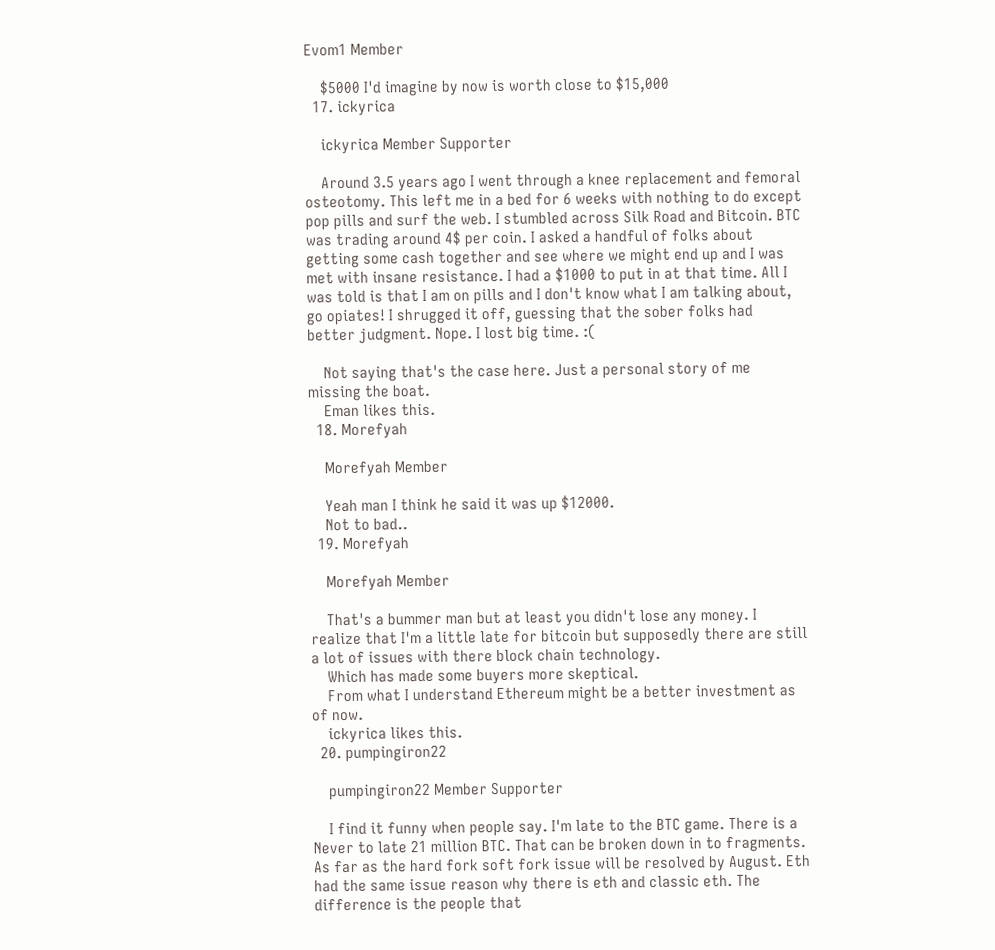Evom1 Member

    $5000 I'd imagine by now is worth close to $15,000
  17. ickyrica

    ickyrica Member Supporter

    Around 3.5 years ago I went through a knee replacement and femoral osteotomy. This left me in a bed for 6 weeks with nothing to do except pop pills and surf the web. I stumbled across Silk Road and Bitcoin. BTC was trading around 4$ per coin. I asked a handful of folks about getting some cash together and see where we might end up and I was met with insane resistance. I had a $1000 to put in at that time. All I was told is that I am on pills and I don't know what I am talking about, go opiates! I shrugged it off, guessing that the sober folks had better judgment. Nope. I lost big time. :(

    Not saying that's the case here. Just a personal story of me missing the boat.
    Eman likes this.
  18. Morefyah

    Morefyah Member

    Yeah man I think he said it was up $12000.
    Not to bad..
  19. Morefyah

    Morefyah Member

    That's a bummer man but at least you didn't lose any money. I realize that I'm a little late for bitcoin but supposedly there are still a lot of issues with there block chain technology.
    Which has made some buyers more skeptical.
    From what I understand Ethereum might be a better investment as of now.
    ickyrica likes this.
  20. pumpingiron22

    pumpingiron22 Member Supporter

    I find it funny when people say. I'm late to the BTC game. There is a Never to late 21 million BTC. That can be broken down in to fragments. As far as the hard fork soft fork issue will be resolved by August. Eth had the same issue reason why there is eth and classic eth. The difference is the people that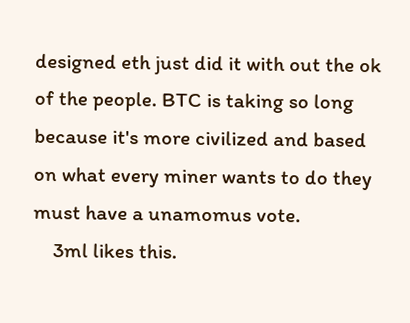designed eth just did it with out the ok of the people. BTC is taking so long because it's more civilized and based on what every miner wants to do they must have a unamomus vote.
    3ml likes this.